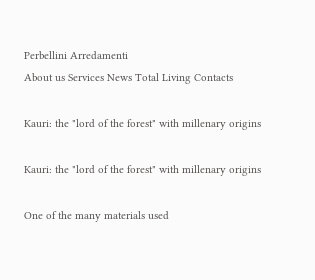Perbellini Arredamenti
About us Services News Total Living Contacts

Kauri: the "lord of the forest" with millenary origins

Kauri: the "lord of the forest" with millenary origins

One of the many materials used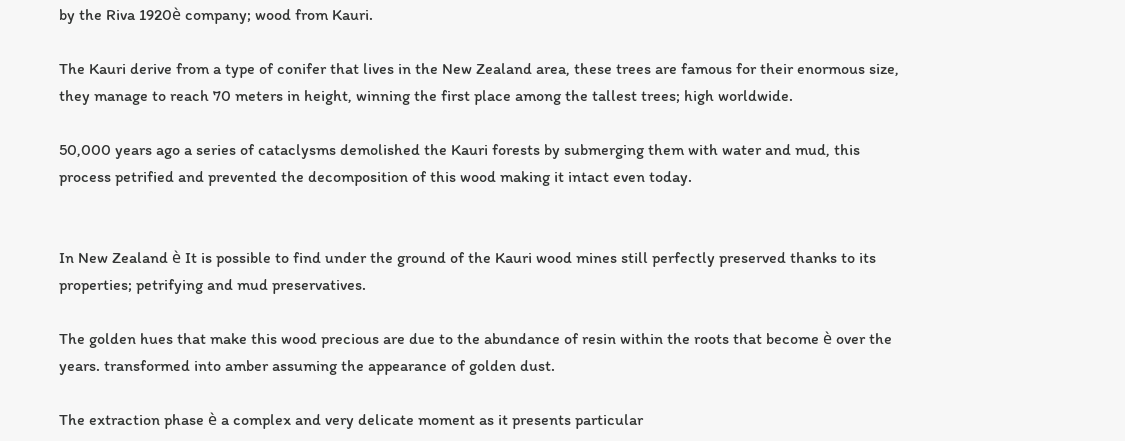by the Riva 1920è company; wood from Kauri.

The Kauri derive from a type of conifer that lives in the New Zealand area, these trees are famous for their enormous size, they manage to reach 70 meters in height, winning the first place among the tallest trees; high worldwide.

50,000 years ago a series of cataclysms demolished the Kauri forests by submerging them with water and mud, this process petrified and prevented the decomposition of this wood making it intact even today.


In New Zealand è It is possible to find under the ground of the Kauri wood mines still perfectly preserved thanks to its properties; petrifying and mud preservatives.

The golden hues that make this wood precious are due to the abundance of resin within the roots that become è over the years. transformed into amber assuming the appearance of golden dust.

The extraction phase è a complex and very delicate moment as it presents particular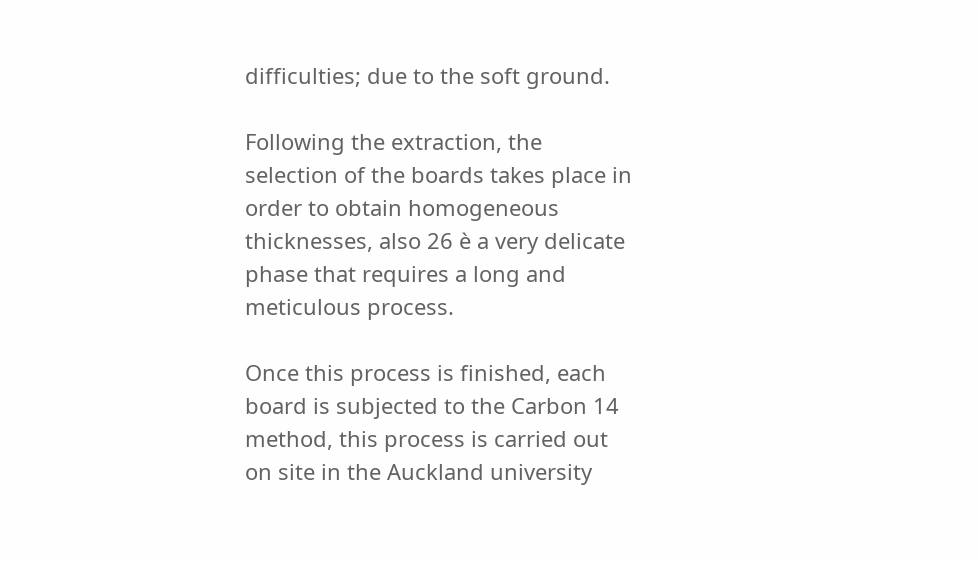difficulties; due to the soft ground.

Following the extraction, the selection of the boards takes place in order to obtain homogeneous thicknesses, also 26 è a very delicate phase that requires a long and meticulous process.

Once this process is finished, each board is subjected to the Carbon 14 method, this process is carried out on site in the Auckland university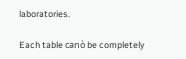laboratories.

Each table canò be completely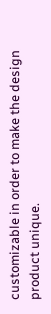customizable in order to make the design product unique.